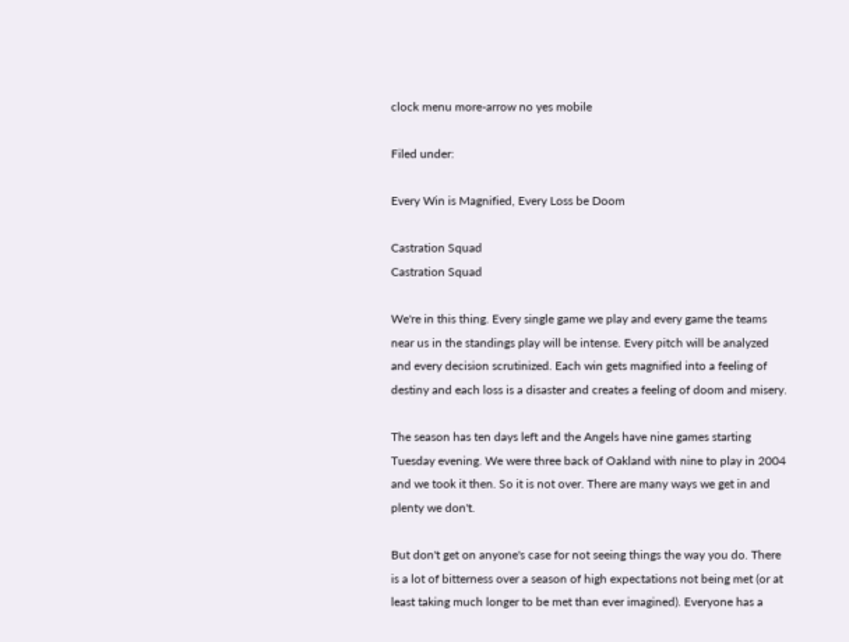clock menu more-arrow no yes mobile

Filed under:

Every Win is Magnified, Every Loss be Doom

Castration Squad
Castration Squad

We're in this thing. Every single game we play and every game the teams near us in the standings play will be intense. Every pitch will be analyzed and every decision scrutinized. Each win gets magnified into a feeling of destiny and each loss is a disaster and creates a feeling of doom and misery.

The season has ten days left and the Angels have nine games starting Tuesday evening. We were three back of Oakland with nine to play in 2004 and we took it then. So it is not over. There are many ways we get in and plenty we don't.

But don't get on anyone's case for not seeing things the way you do. There is a lot of bitterness over a season of high expectations not being met (or at least taking much longer to be met than ever imagined). Everyone has a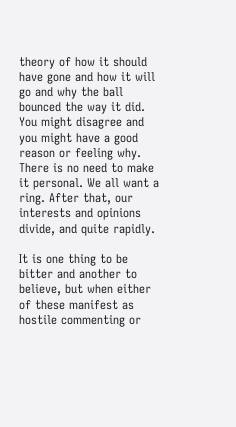theory of how it should have gone and how it will go and why the ball bounced the way it did. You might disagree and you might have a good reason or feeling why. There is no need to make it personal. We all want a ring. After that, our interests and opinions divide, and quite rapidly.

It is one thing to be bitter and another to believe, but when either of these manifest as hostile commenting or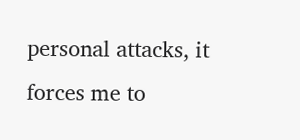personal attacks, it forces me to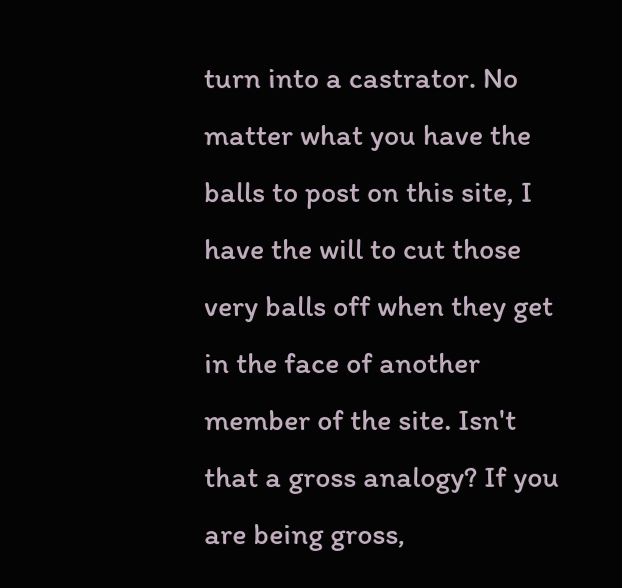turn into a castrator. No matter what you have the balls to post on this site, I have the will to cut those very balls off when they get in the face of another member of the site. Isn't that a gross analogy? If you are being gross,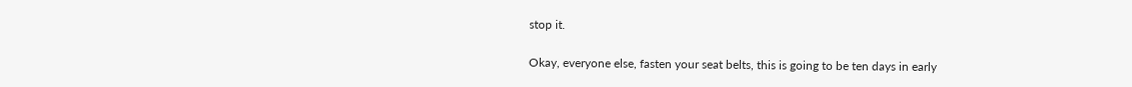stop it.

Okay, everyone else, fasten your seat belts, this is going to be ten days in early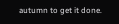autumn to get it done.